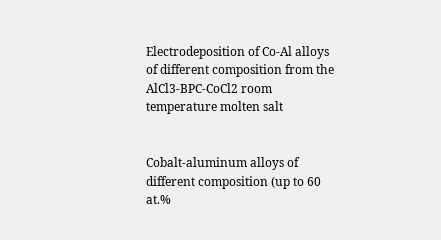Electrodeposition of Co-Al alloys of different composition from the AlCl3-BPC-CoCl2 room temperature molten salt


Cobalt-aluminum alloys of different composition (up to 60 at.%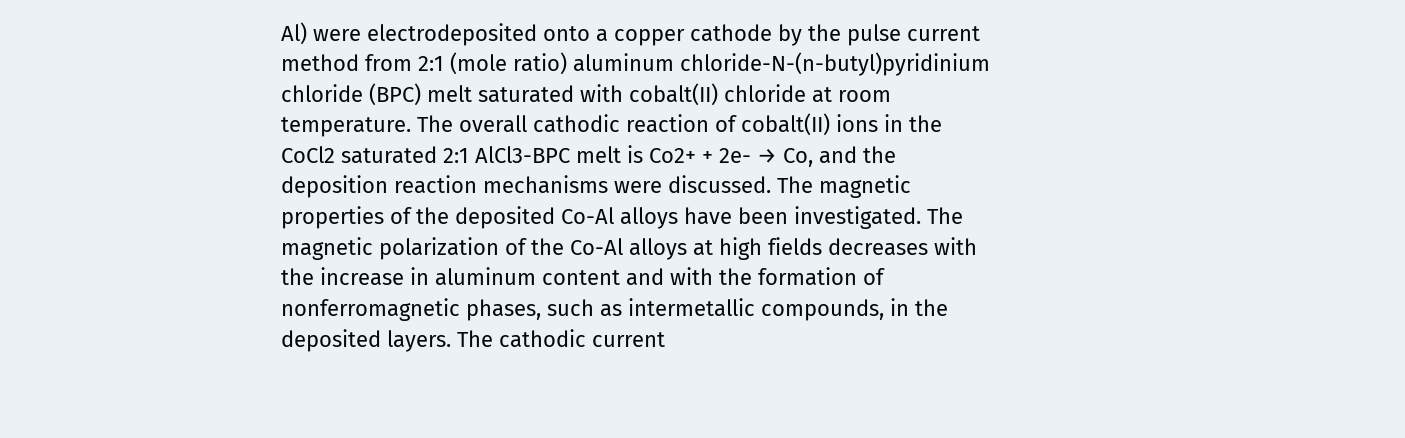Al) were electrodeposited onto a copper cathode by the pulse current method from 2:1 (mole ratio) aluminum chloride-N-(n-butyl)pyridinium chloride (BPC) melt saturated with cobalt(II) chloride at room temperature. The overall cathodic reaction of cobalt(II) ions in the CoCl2 saturated 2:1 AlCl3-BPC melt is Co2+ + 2e- → Co, and the deposition reaction mechanisms were discussed. The magnetic properties of the deposited Co-Al alloys have been investigated. The magnetic polarization of the Co-Al alloys at high fields decreases with the increase in aluminum content and with the formation of nonferromagnetic phases, such as intermetallic compounds, in the deposited layers. The cathodic current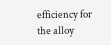efficiency for the alloy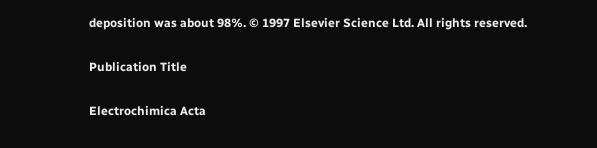deposition was about 98%. © 1997 Elsevier Science Ltd. All rights reserved.

Publication Title

Electrochimica Acta